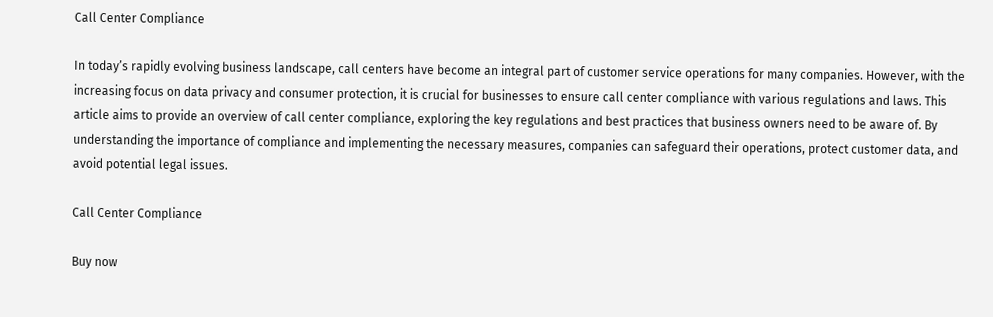Call Center Compliance

In today’s rapidly evolving business landscape, call centers have become an integral part of customer service operations for many companies. However, with the increasing focus on data privacy and consumer protection, it is crucial for businesses to ensure call center compliance with various regulations and laws. This article aims to provide an overview of call center compliance, exploring the key regulations and best practices that business owners need to be aware of. By understanding the importance of compliance and implementing the necessary measures, companies can safeguard their operations, protect customer data, and avoid potential legal issues.

Call Center Compliance

Buy now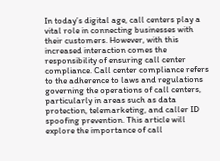In today’s digital age, call centers play a vital role in connecting businesses with their customers. However, with this increased interaction comes the responsibility of ensuring call center compliance. Call center compliance refers to the adherence to laws and regulations governing the operations of call centers, particularly in areas such as data protection, telemarketing, and caller ID spoofing prevention. This article will explore the importance of call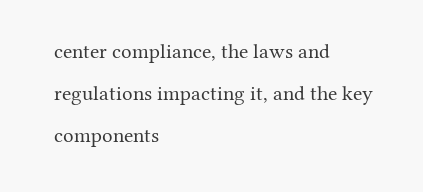center compliance, the laws and regulations impacting it, and the key components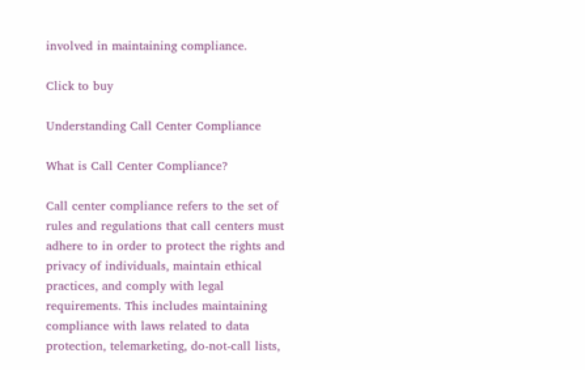involved in maintaining compliance.

Click to buy

Understanding Call Center Compliance

What is Call Center Compliance?

Call center compliance refers to the set of rules and regulations that call centers must adhere to in order to protect the rights and privacy of individuals, maintain ethical practices, and comply with legal requirements. This includes maintaining compliance with laws related to data protection, telemarketing, do-not-call lists,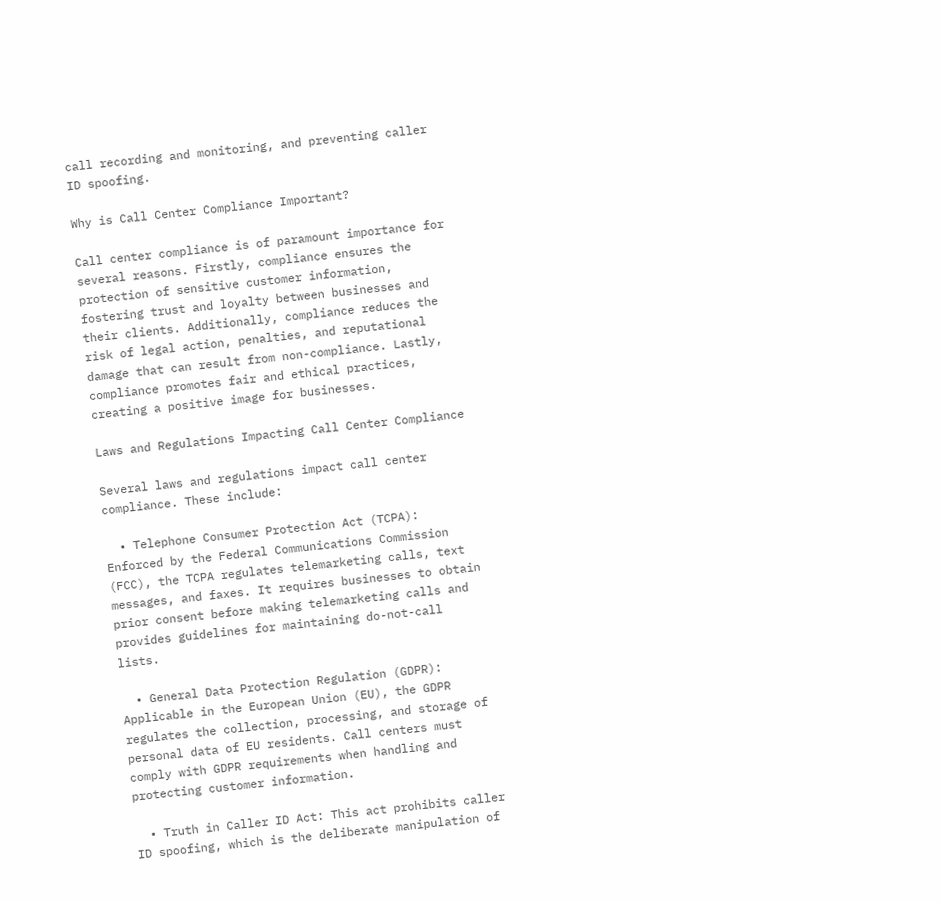call recording and monitoring, and preventing caller ID spoofing.

Why is Call Center Compliance Important?

Call center compliance is of paramount importance for several reasons. Firstly, compliance ensures the protection of sensitive customer information, fostering trust and loyalty between businesses and their clients. Additionally, compliance reduces the risk of legal action, penalties, and reputational damage that can result from non-compliance. Lastly, compliance promotes fair and ethical practices, creating a positive image for businesses.

Laws and Regulations Impacting Call Center Compliance

Several laws and regulations impact call center compliance. These include:

  • Telephone Consumer Protection Act (TCPA): Enforced by the Federal Communications Commission (FCC), the TCPA regulates telemarketing calls, text messages, and faxes. It requires businesses to obtain prior consent before making telemarketing calls and provides guidelines for maintaining do-not-call lists.

  • General Data Protection Regulation (GDPR): Applicable in the European Union (EU), the GDPR regulates the collection, processing, and storage of personal data of EU residents. Call centers must comply with GDPR requirements when handling and protecting customer information.

  • Truth in Caller ID Act: This act prohibits caller ID spoofing, which is the deliberate manipulation of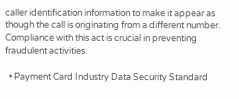caller identification information to make it appear as though the call is originating from a different number. Compliance with this act is crucial in preventing fraudulent activities.

  • Payment Card Industry Data Security Standard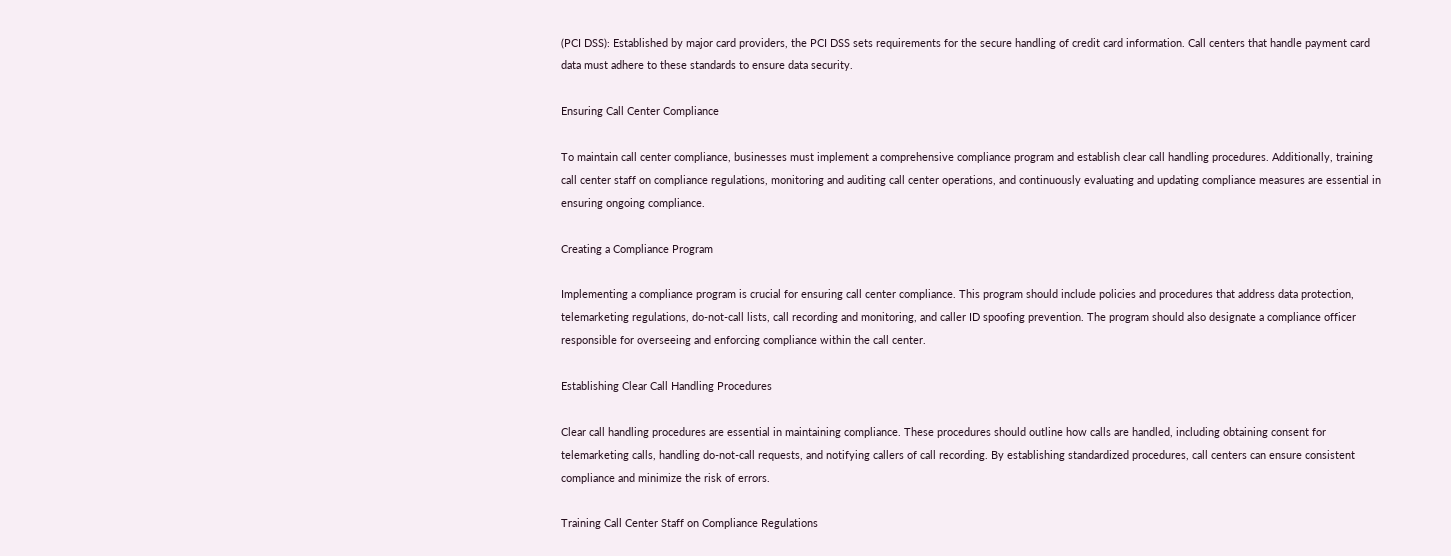(PCI DSS): Established by major card providers, the PCI DSS sets requirements for the secure handling of credit card information. Call centers that handle payment card data must adhere to these standards to ensure data security.

Ensuring Call Center Compliance

To maintain call center compliance, businesses must implement a comprehensive compliance program and establish clear call handling procedures. Additionally, training call center staff on compliance regulations, monitoring and auditing call center operations, and continuously evaluating and updating compliance measures are essential in ensuring ongoing compliance.

Creating a Compliance Program

Implementing a compliance program is crucial for ensuring call center compliance. This program should include policies and procedures that address data protection, telemarketing regulations, do-not-call lists, call recording and monitoring, and caller ID spoofing prevention. The program should also designate a compliance officer responsible for overseeing and enforcing compliance within the call center.

Establishing Clear Call Handling Procedures

Clear call handling procedures are essential in maintaining compliance. These procedures should outline how calls are handled, including obtaining consent for telemarketing calls, handling do-not-call requests, and notifying callers of call recording. By establishing standardized procedures, call centers can ensure consistent compliance and minimize the risk of errors.

Training Call Center Staff on Compliance Regulations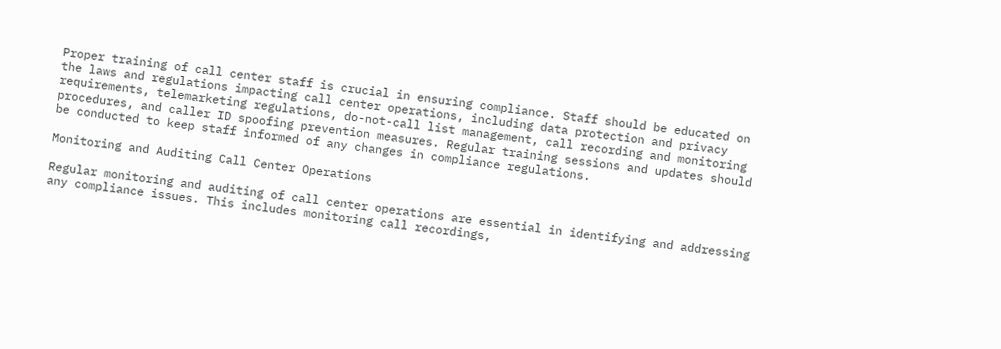Proper training of call center staff is crucial in ensuring compliance. Staff should be educated on the laws and regulations impacting call center operations, including data protection and privacy requirements, telemarketing regulations, do-not-call list management, call recording and monitoring procedures, and caller ID spoofing prevention measures. Regular training sessions and updates should be conducted to keep staff informed of any changes in compliance regulations.

Monitoring and Auditing Call Center Operations

Regular monitoring and auditing of call center operations are essential in identifying and addressing any compliance issues. This includes monitoring call recordings,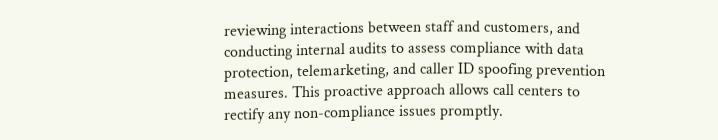reviewing interactions between staff and customers, and conducting internal audits to assess compliance with data protection, telemarketing, and caller ID spoofing prevention measures. This proactive approach allows call centers to rectify any non-compliance issues promptly.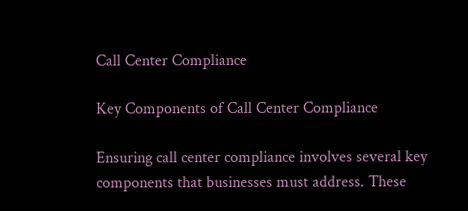Call Center Compliance

Key Components of Call Center Compliance

Ensuring call center compliance involves several key components that businesses must address. These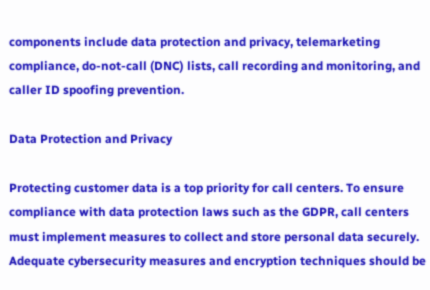components include data protection and privacy, telemarketing compliance, do-not-call (DNC) lists, call recording and monitoring, and caller ID spoofing prevention.

Data Protection and Privacy

Protecting customer data is a top priority for call centers. To ensure compliance with data protection laws such as the GDPR, call centers must implement measures to collect and store personal data securely. Adequate cybersecurity measures and encryption techniques should be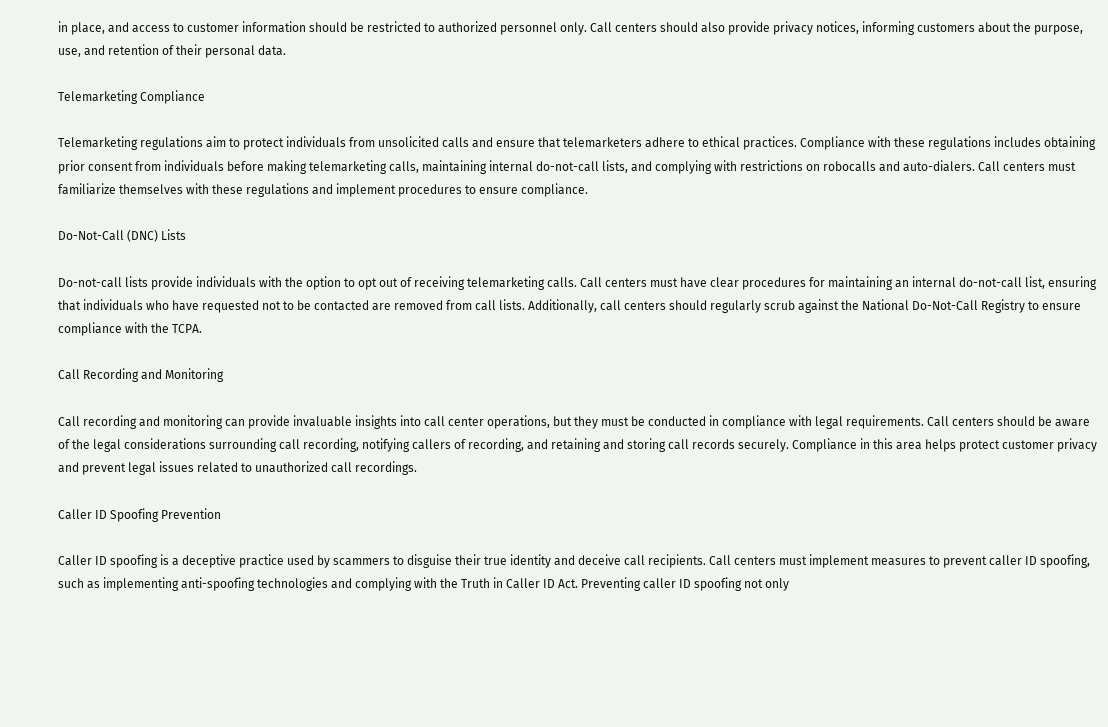in place, and access to customer information should be restricted to authorized personnel only. Call centers should also provide privacy notices, informing customers about the purpose, use, and retention of their personal data.

Telemarketing Compliance

Telemarketing regulations aim to protect individuals from unsolicited calls and ensure that telemarketers adhere to ethical practices. Compliance with these regulations includes obtaining prior consent from individuals before making telemarketing calls, maintaining internal do-not-call lists, and complying with restrictions on robocalls and auto-dialers. Call centers must familiarize themselves with these regulations and implement procedures to ensure compliance.

Do-Not-Call (DNC) Lists

Do-not-call lists provide individuals with the option to opt out of receiving telemarketing calls. Call centers must have clear procedures for maintaining an internal do-not-call list, ensuring that individuals who have requested not to be contacted are removed from call lists. Additionally, call centers should regularly scrub against the National Do-Not-Call Registry to ensure compliance with the TCPA.

Call Recording and Monitoring

Call recording and monitoring can provide invaluable insights into call center operations, but they must be conducted in compliance with legal requirements. Call centers should be aware of the legal considerations surrounding call recording, notifying callers of recording, and retaining and storing call records securely. Compliance in this area helps protect customer privacy and prevent legal issues related to unauthorized call recordings.

Caller ID Spoofing Prevention

Caller ID spoofing is a deceptive practice used by scammers to disguise their true identity and deceive call recipients. Call centers must implement measures to prevent caller ID spoofing, such as implementing anti-spoofing technologies and complying with the Truth in Caller ID Act. Preventing caller ID spoofing not only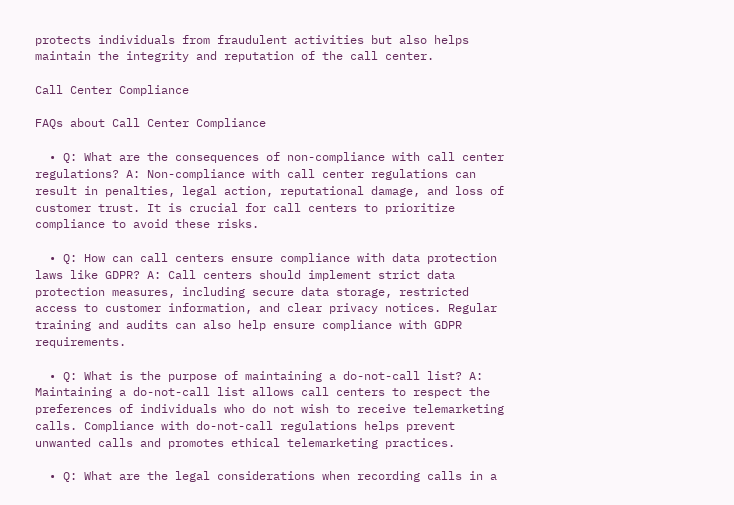protects individuals from fraudulent activities but also helps maintain the integrity and reputation of the call center.

Call Center Compliance

FAQs about Call Center Compliance

  • Q: What are the consequences of non-compliance with call center regulations? A: Non-compliance with call center regulations can result in penalties, legal action, reputational damage, and loss of customer trust. It is crucial for call centers to prioritize compliance to avoid these risks.

  • Q: How can call centers ensure compliance with data protection laws like GDPR? A: Call centers should implement strict data protection measures, including secure data storage, restricted access to customer information, and clear privacy notices. Regular training and audits can also help ensure compliance with GDPR requirements.

  • Q: What is the purpose of maintaining a do-not-call list? A: Maintaining a do-not-call list allows call centers to respect the preferences of individuals who do not wish to receive telemarketing calls. Compliance with do-not-call regulations helps prevent unwanted calls and promotes ethical telemarketing practices.

  • Q: What are the legal considerations when recording calls in a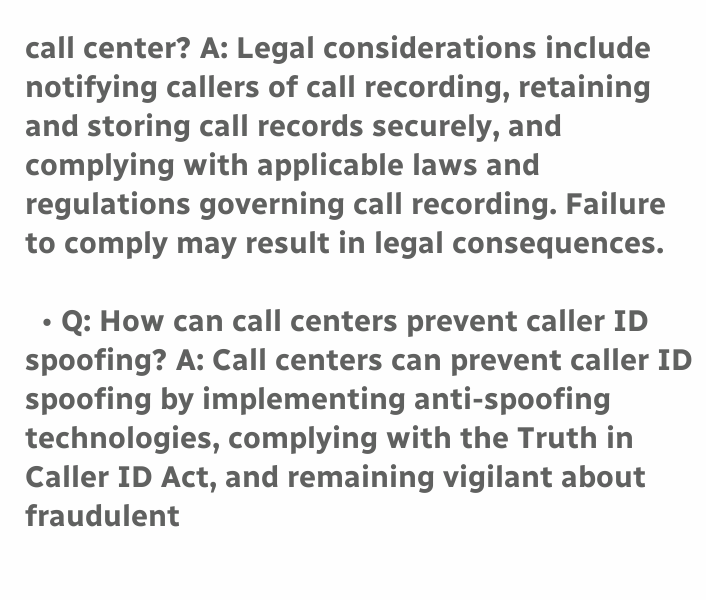call center? A: Legal considerations include notifying callers of call recording, retaining and storing call records securely, and complying with applicable laws and regulations governing call recording. Failure to comply may result in legal consequences.

  • Q: How can call centers prevent caller ID spoofing? A: Call centers can prevent caller ID spoofing by implementing anti-spoofing technologies, complying with the Truth in Caller ID Act, and remaining vigilant about fraudulent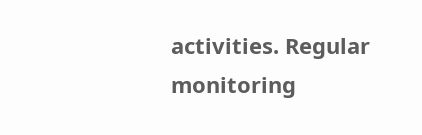activities. Regular monitoring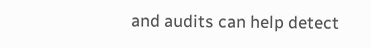and audits can help detect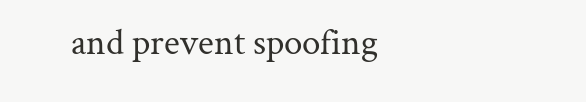and prevent spoofing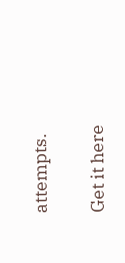attempts.

Get it here